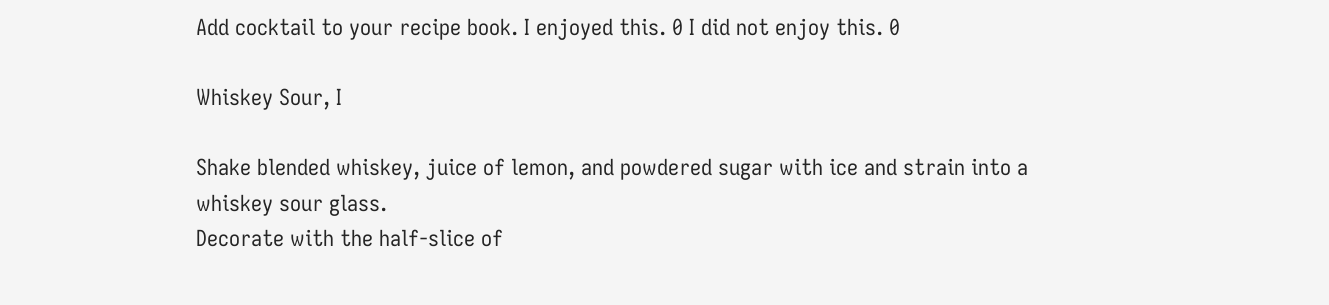Add cocktail to your recipe book. I enjoyed this. 0 I did not enjoy this. 0

Whiskey Sour, I

Shake blended whiskey, juice of lemon, and powdered sugar with ice and strain into a whiskey sour glass.
Decorate with the half-slice of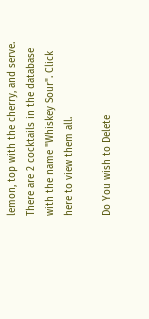lemon, top with the cherry, and serve.
There are 2 cocktails in the database with the name "Whiskey Sour". Click here to view them all.

Do You wish to Delete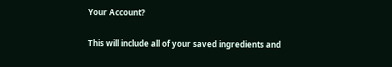Your Account?

This will include all of your saved ingredients and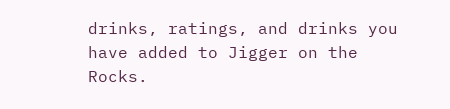drinks, ratings, and drinks you have added to Jigger on the Rocks.